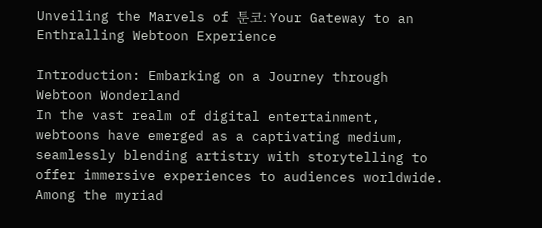Unveiling the Marvels of 툰코: Your Gateway to an Enthralling Webtoon Experience

Introduction: Embarking on a Journey through Webtoon Wonderland
In the vast realm of digital entertainment, webtoons have emerged as a captivating medium, seamlessly blending artistry with storytelling to offer immersive experiences to audiences worldwide. Among the myriad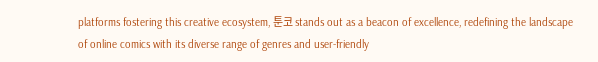platforms fostering this creative ecosystem, 툰코 stands out as a beacon of excellence, redefining the landscape of online comics with its diverse range of genres and user-friendly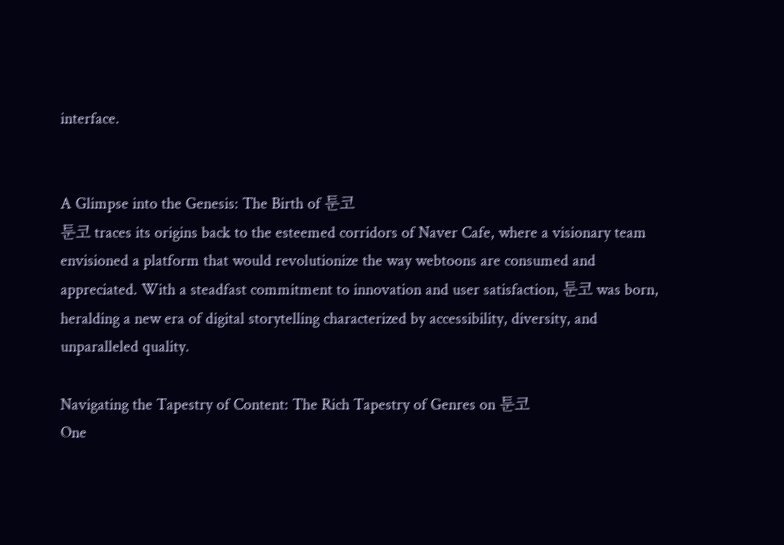interface.


A Glimpse into the Genesis: The Birth of 툰코
툰코 traces its origins back to the esteemed corridors of Naver Cafe, where a visionary team envisioned a platform that would revolutionize the way webtoons are consumed and appreciated. With a steadfast commitment to innovation and user satisfaction, 툰코 was born, heralding a new era of digital storytelling characterized by accessibility, diversity, and unparalleled quality.

Navigating the Tapestry of Content: The Rich Tapestry of Genres on 툰코
One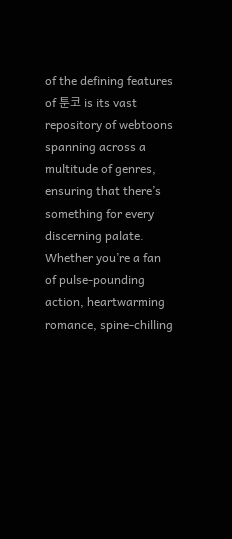of the defining features of 툰코 is its vast repository of webtoons spanning across a multitude of genres, ensuring that there’s something for every discerning palate. Whether you’re a fan of pulse-pounding action, heartwarming romance, spine-chilling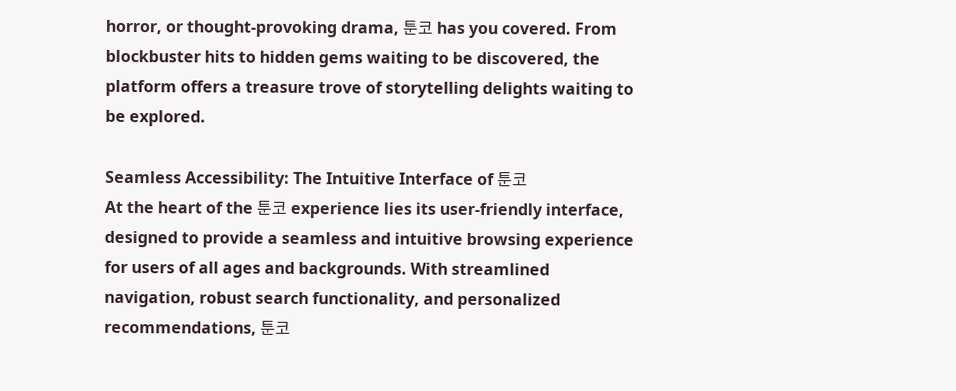horror, or thought-provoking drama, 툰코 has you covered. From blockbuster hits to hidden gems waiting to be discovered, the platform offers a treasure trove of storytelling delights waiting to be explored.

Seamless Accessibility: The Intuitive Interface of 툰코
At the heart of the 툰코 experience lies its user-friendly interface, designed to provide a seamless and intuitive browsing experience for users of all ages and backgrounds. With streamlined navigation, robust search functionality, and personalized recommendations, 툰코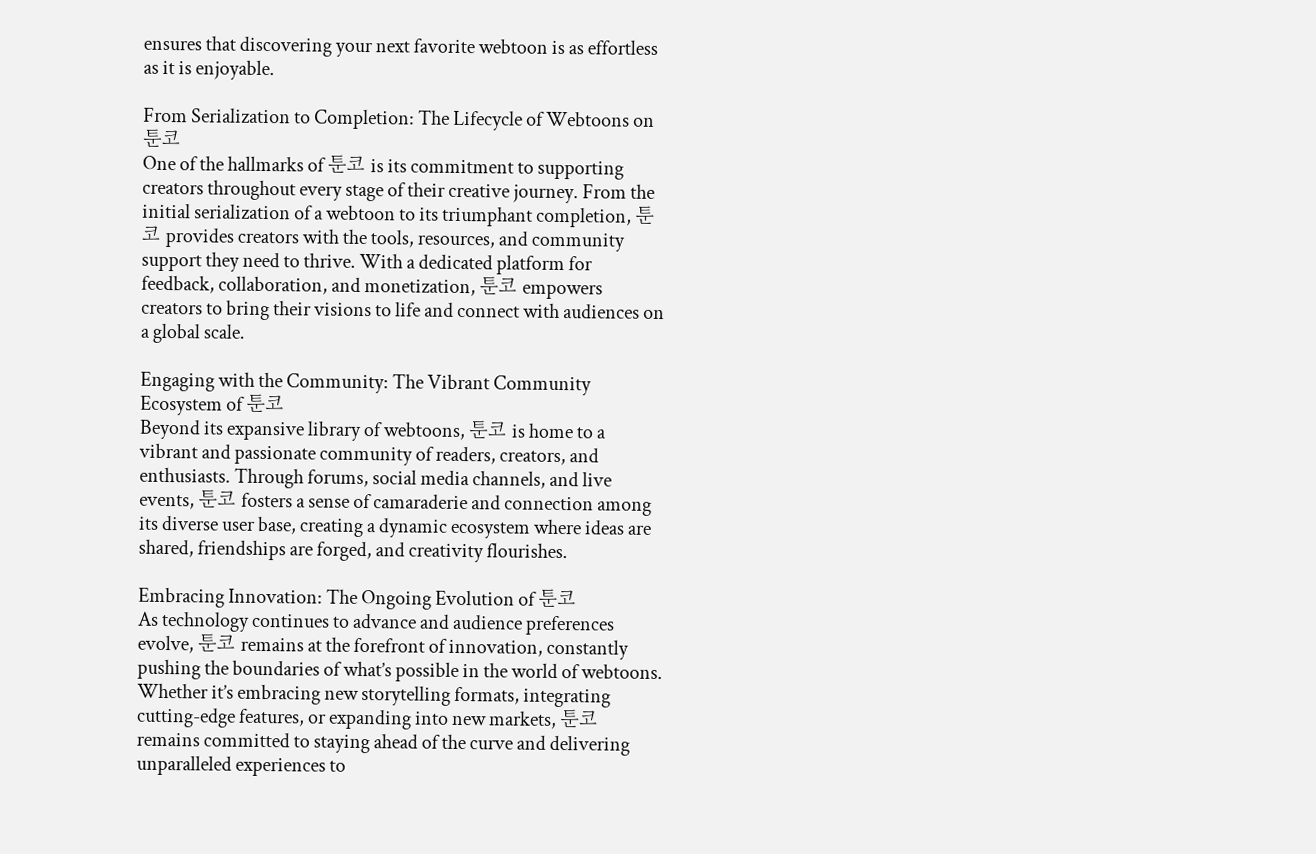ensures that discovering your next favorite webtoon is as effortless as it is enjoyable.

From Serialization to Completion: The Lifecycle of Webtoons on 툰코
One of the hallmarks of 툰코 is its commitment to supporting creators throughout every stage of their creative journey. From the initial serialization of a webtoon to its triumphant completion, 툰코 provides creators with the tools, resources, and community support they need to thrive. With a dedicated platform for feedback, collaboration, and monetization, 툰코 empowers creators to bring their visions to life and connect with audiences on a global scale.

Engaging with the Community: The Vibrant Community Ecosystem of 툰코
Beyond its expansive library of webtoons, 툰코 is home to a vibrant and passionate community of readers, creators, and enthusiasts. Through forums, social media channels, and live events, 툰코 fosters a sense of camaraderie and connection among its diverse user base, creating a dynamic ecosystem where ideas are shared, friendships are forged, and creativity flourishes.

Embracing Innovation: The Ongoing Evolution of 툰코
As technology continues to advance and audience preferences evolve, 툰코 remains at the forefront of innovation, constantly pushing the boundaries of what’s possible in the world of webtoons. Whether it’s embracing new storytelling formats, integrating cutting-edge features, or expanding into new markets, 툰코 remains committed to staying ahead of the curve and delivering unparalleled experiences to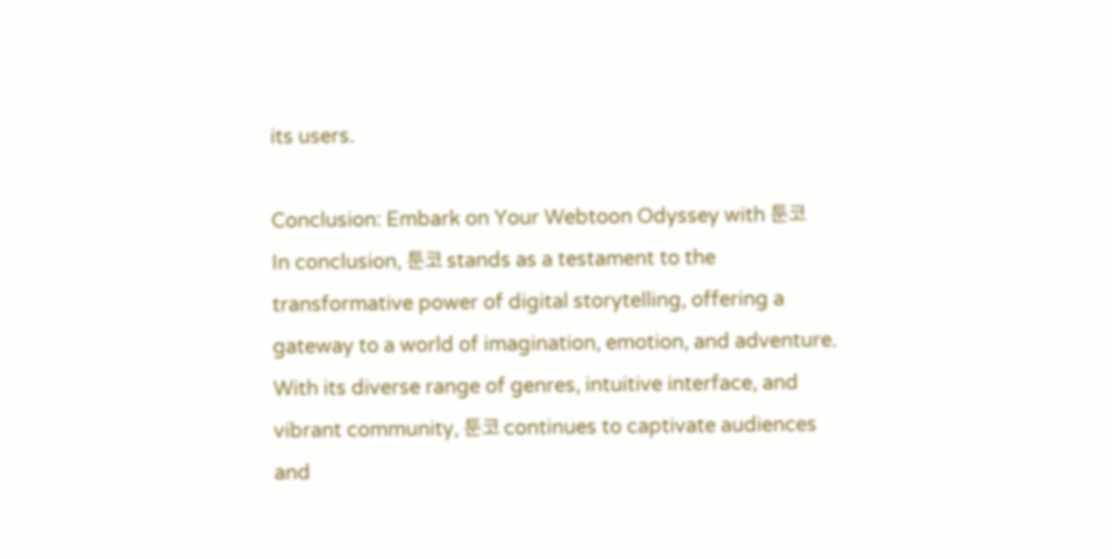its users.

Conclusion: Embark on Your Webtoon Odyssey with 툰코
In conclusion, 툰코 stands as a testament to the transformative power of digital storytelling, offering a gateway to a world of imagination, emotion, and adventure. With its diverse range of genres, intuitive interface, and vibrant community, 툰코 continues to captivate audiences and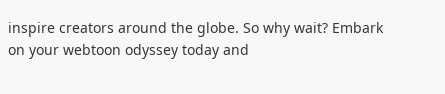inspire creators around the globe. So why wait? Embark on your webtoon odyssey today and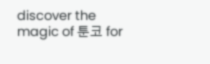discover the magic of 툰코 for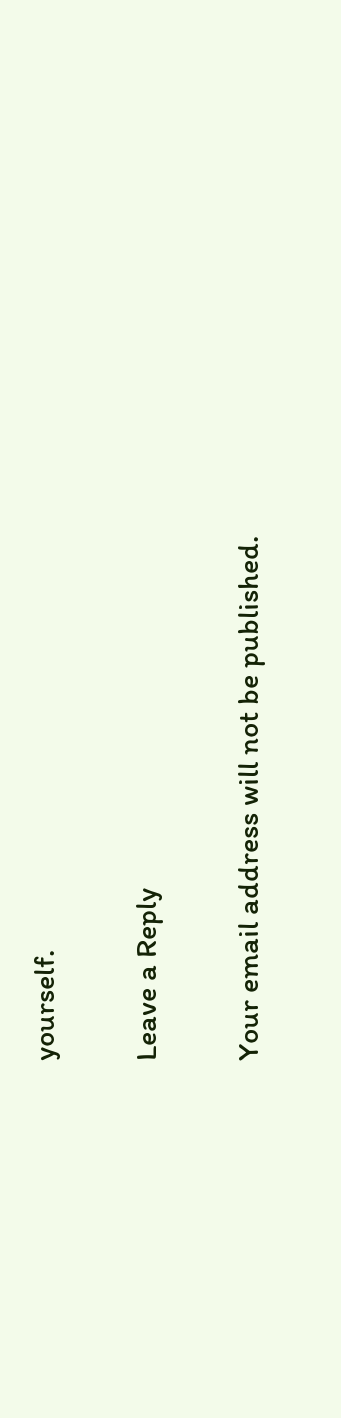yourself.

Leave a Reply

Your email address will not be published.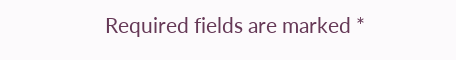Required fields are marked *